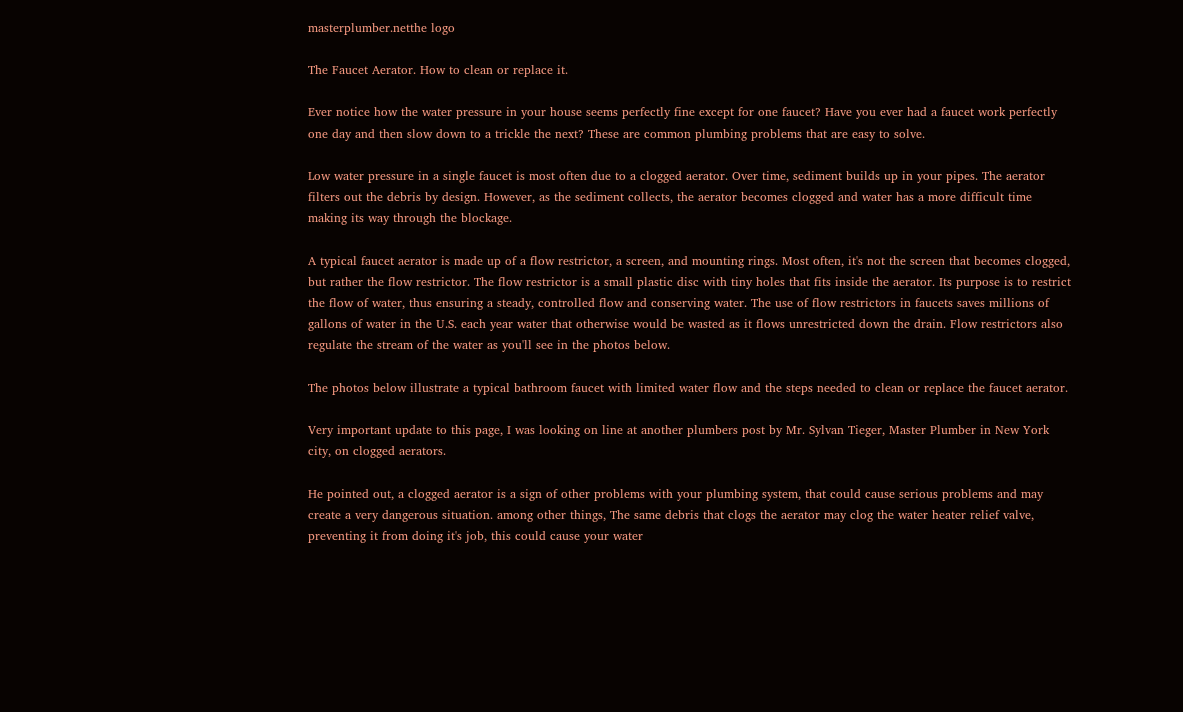masterplumber.netthe logo

The Faucet Aerator. How to clean or replace it.

Ever notice how the water pressure in your house seems perfectly fine except for one faucet? Have you ever had a faucet work perfectly one day and then slow down to a trickle the next? These are common plumbing problems that are easy to solve.

Low water pressure in a single faucet is most often due to a clogged aerator. Over time, sediment builds up in your pipes. The aerator filters out the debris by design. However, as the sediment collects, the aerator becomes clogged and water has a more difficult time making its way through the blockage.

A typical faucet aerator is made up of a flow restrictor, a screen, and mounting rings. Most often, it's not the screen that becomes clogged, but rather the flow restrictor. The flow restrictor is a small plastic disc with tiny holes that fits inside the aerator. Its purpose is to restrict the flow of water, thus ensuring a steady, controlled flow and conserving water. The use of flow restrictors in faucets saves millions of gallons of water in the U.S. each year water that otherwise would be wasted as it flows unrestricted down the drain. Flow restrictors also regulate the stream of the water as you'll see in the photos below.

The photos below illustrate a typical bathroom faucet with limited water flow and the steps needed to clean or replace the faucet aerator.

Very important update to this page, I was looking on line at another plumbers post by Mr. Sylvan Tieger, Master Plumber in New York city, on clogged aerators.

He pointed out, a clogged aerator is a sign of other problems with your plumbing system, that could cause serious problems and may create a very dangerous situation. among other things, The same debris that clogs the aerator may clog the water heater relief valve, preventing it from doing it's job, this could cause your water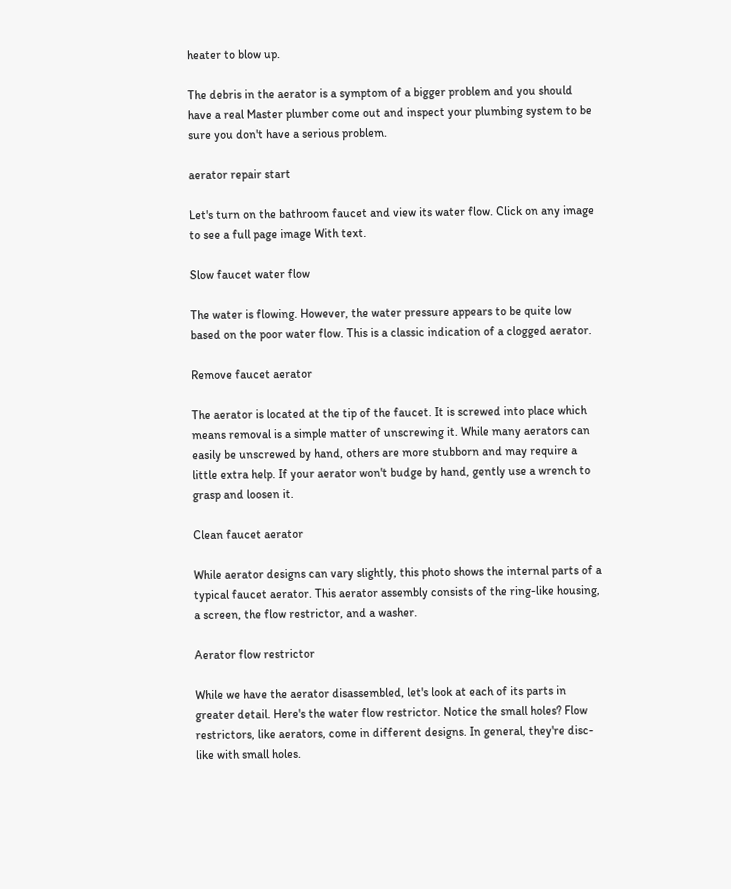heater to blow up.

The debris in the aerator is a symptom of a bigger problem and you should have a real Master plumber come out and inspect your plumbing system to be sure you don't have a serious problem.

aerator repair start

Let's turn on the bathroom faucet and view its water flow. Click on any image to see a full page image With text.

Slow faucet water flow

The water is flowing. However, the water pressure appears to be quite low based on the poor water flow. This is a classic indication of a clogged aerator.

Remove faucet aerator

The aerator is located at the tip of the faucet. It is screwed into place which means removal is a simple matter of unscrewing it. While many aerators can easily be unscrewed by hand, others are more stubborn and may require a little extra help. If your aerator won't budge by hand, gently use a wrench to grasp and loosen it.

Clean faucet aerator

While aerator designs can vary slightly, this photo shows the internal parts of a typical faucet aerator. This aerator assembly consists of the ring-like housing, a screen, the flow restrictor, and a washer.

Aerator flow restrictor

While we have the aerator disassembled, let's look at each of its parts in greater detail. Here's the water flow restrictor. Notice the small holes? Flow restrictors, like aerators, come in different designs. In general, they're disc-like with small holes.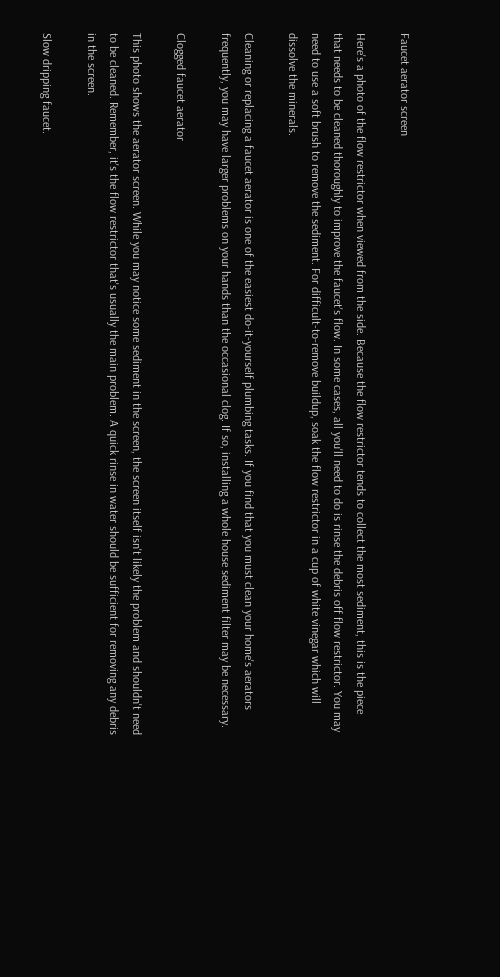Faucet aerator screen

Here's a photo of the flow restrictor when viewed from the side. Because the flow restrictor tends to collect the most sediment, this is the piece that needs to be cleaned thoroughly to improve the faucet's flow. In some cases, all you'll need to do is rinse the debris off flow restrictor. You may need to use a soft brush to remove the sediment. For difficult-to-remove buildup, soak the flow restrictor in a cup of white vinegar which will dissolve the minerals.

Cleaning or replacing a faucet aerator is one of the easiest do-it-yourself plumbing tasks. If you find that you must clean your home's aerators frequently, you may have larger problems on your hands than the occasional clog. If so, installing a whole house sediment filter may be necessary.

Clogged faucet aerator

This photo shows the aerator screen. While you may notice some sediment in the screen, the screen itself isn't likely the problem and shouldn't need to be cleaned. Remember, it's the flow restrictor that's usually the main problem. A quick rinse in water should be sufficient for removing any debris in the screen.

Slow dripping faucet.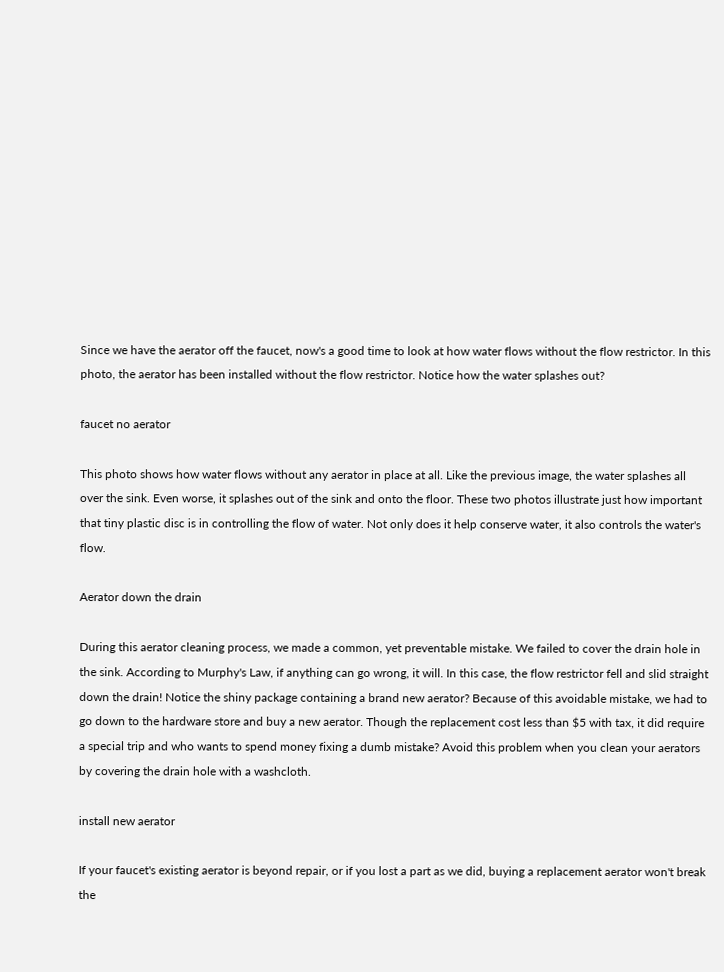Since we have the aerator off the faucet, now's a good time to look at how water flows without the flow restrictor. In this photo, the aerator has been installed without the flow restrictor. Notice how the water splashes out?

faucet no aerator

This photo shows how water flows without any aerator in place at all. Like the previous image, the water splashes all over the sink. Even worse, it splashes out of the sink and onto the floor. These two photos illustrate just how important that tiny plastic disc is in controlling the flow of water. Not only does it help conserve water, it also controls the water's flow.

Aerator down the drain

During this aerator cleaning process, we made a common, yet preventable mistake. We failed to cover the drain hole in the sink. According to Murphy's Law, if anything can go wrong, it will. In this case, the flow restrictor fell and slid straight down the drain! Notice the shiny package containing a brand new aerator? Because of this avoidable mistake, we had to go down to the hardware store and buy a new aerator. Though the replacement cost less than $5 with tax, it did require a special trip and who wants to spend money fixing a dumb mistake? Avoid this problem when you clean your aerators by covering the drain hole with a washcloth.

install new aerator

If your faucet's existing aerator is beyond repair, or if you lost a part as we did, buying a replacement aerator won't break the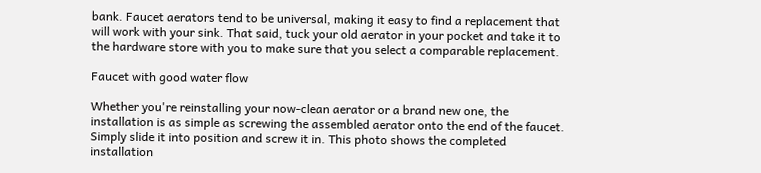bank. Faucet aerators tend to be universal, making it easy to find a replacement that will work with your sink. That said, tuck your old aerator in your pocket and take it to the hardware store with you to make sure that you select a comparable replacement.

Faucet with good water flow

Whether you're reinstalling your now-clean aerator or a brand new one, the installation is as simple as screwing the assembled aerator onto the end of the faucet. Simply slide it into position and screw it in. This photo shows the completed installation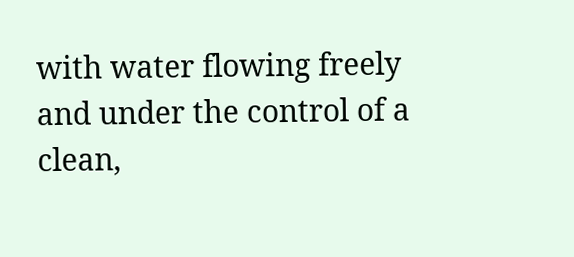with water flowing freely and under the control of a clean,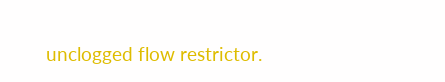unclogged flow restrictor.